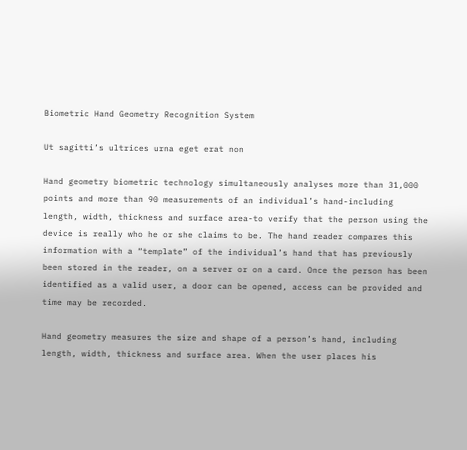Biometric Hand Geometry Recognition System

Ut sagitti’s ultrices urna eget erat non

Hand geometry biometric technology simultaneously analyses more than 31,000 points and more than 90 measurements of an individual’s hand-including length, width, thickness and surface area-to verify that the person using the device is really who he or she claims to be. The hand reader compares this information with a “template” of the individual’s hand that has previously been stored in the reader, on a server or on a card. Once the person has been identified as a valid user, a door can be opened, access can be provided and time may be recorded.

Hand geometry measures the size and shape of a person’s hand, including length, width, thickness and surface area. When the user places his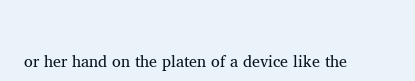or her hand on the platen of a device like the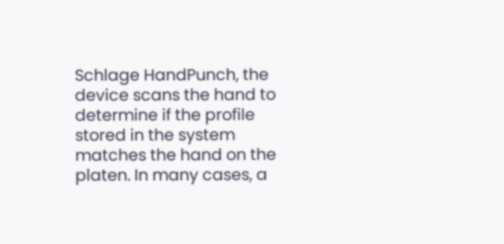Schlage HandPunch, the device scans the hand to determine if the profile stored in the system matches the hand on the platen. In many cases, a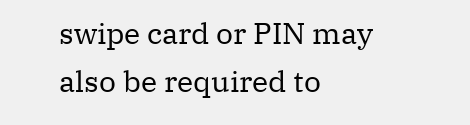swipe card or PIN may also be required to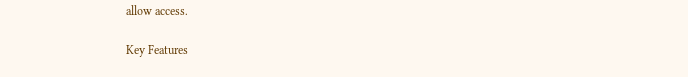allow access.

Key Features